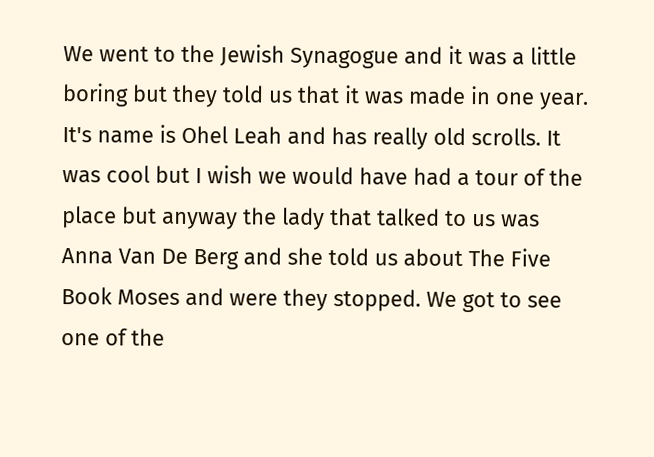We went to the Jewish Synagogue and it was a little boring but they told us that it was made in one year. It's name is Ohel Leah and has really old scrolls. It was cool but I wish we would have had a tour of the place but anyway the lady that talked to us was Anna Van De Berg and she told us about The Five Book Moses and were they stopped. We got to see one of the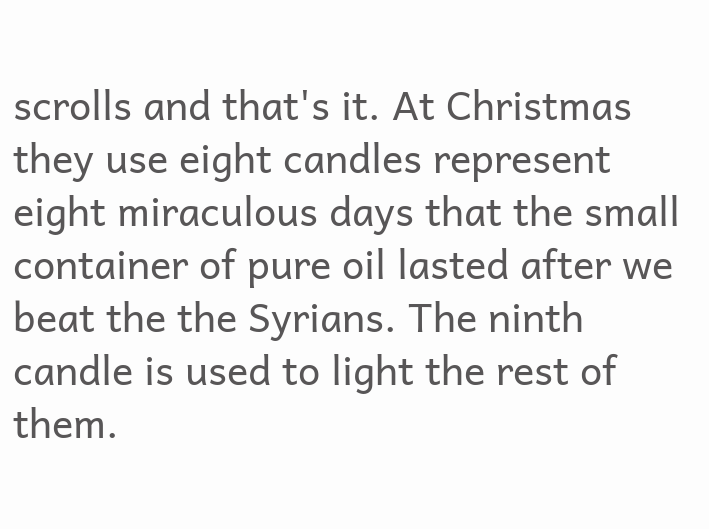scrolls and that's it. At Christmas they use eight candles represent eight miraculous days that the small container of pure oil lasted after we beat the the Syrians. The ninth candle is used to light the rest of them.